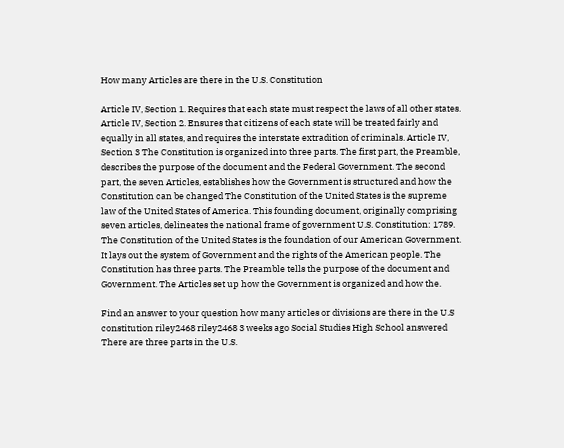How many Articles are there in the U.S. Constitution

Article IV, Section 1. Requires that each state must respect the laws of all other states. Article IV, Section 2. Ensures that citizens of each state will be treated fairly and equally in all states, and requires the interstate extradition of criminals. Article IV, Section 3 The Constitution is organized into three parts. The first part, the Preamble, describes the purpose of the document and the Federal Government. The second part, the seven Articles, establishes how the Government is structured and how the Constitution can be changed The Constitution of the United States is the supreme law of the United States of America. This founding document, originally comprising seven articles, delineates the national frame of government U.S. Constitution: 1789. The Constitution of the United States is the foundation of our American Government. It lays out the system of Government and the rights of the American people. The Constitution has three parts. The Preamble tells the purpose of the document and Government. The Articles set up how the Government is organized and how the.

Find an answer to your question how many articles or divisions are there in the U.S constitution riley2468 riley2468 3 weeks ago Social Studies High School answered There are three parts in the U.S.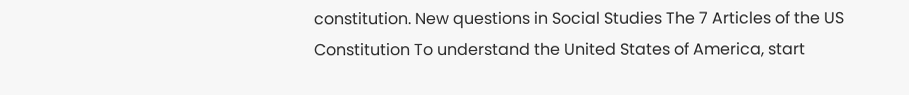constitution. New questions in Social Studies The 7 Articles of the US Constitution To understand the United States of America, start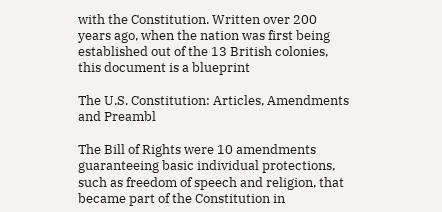with the Constitution. Written over 200 years ago, when the nation was first being established out of the 13 British colonies, this document is a blueprint

The U.S. Constitution: Articles, Amendments and Preambl

The Bill of Rights were 10 amendments guaranteeing basic individual protections, such as freedom of speech and religion, that became part of the Constitution in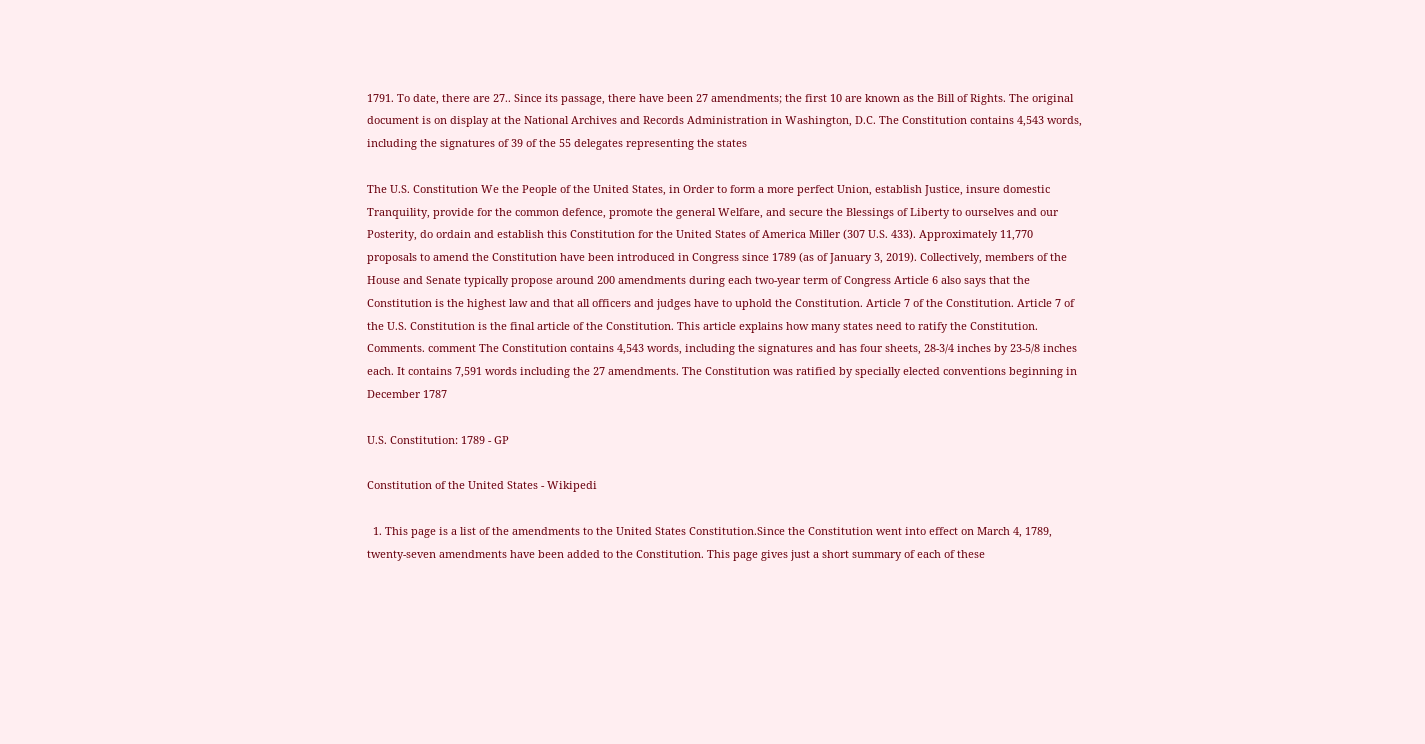1791. To date, there are 27.. Since its passage, there have been 27 amendments; the first 10 are known as the Bill of Rights. The original document is on display at the National Archives and Records Administration in Washington, D.C. The Constitution contains 4,543 words, including the signatures of 39 of the 55 delegates representing the states

The U.S. Constitution We the People of the United States, in Order to form a more perfect Union, establish Justice, insure domestic Tranquility, provide for the common defence, promote the general Welfare, and secure the Blessings of Liberty to ourselves and our Posterity, do ordain and establish this Constitution for the United States of America Miller (307 U.S. 433). Approximately 11,770 proposals to amend the Constitution have been introduced in Congress since 1789 (as of January 3, 2019). Collectively, members of the House and Senate typically propose around 200 amendments during each two-year term of Congress Article 6 also says that the Constitution is the highest law and that all officers and judges have to uphold the Constitution. Article 7 of the Constitution. Article 7 of the U.S. Constitution is the final article of the Constitution. This article explains how many states need to ratify the Constitution. Comments. comment The Constitution contains 4,543 words, including the signatures and has four sheets, 28-3/4 inches by 23-5/8 inches each. It contains 7,591 words including the 27 amendments. The Constitution was ratified by specially elected conventions beginning in December 1787

U.S. Constitution: 1789 - GP

Constitution of the United States - Wikipedi

  1. This page is a list of the amendments to the United States Constitution.Since the Constitution went into effect on March 4, 1789, twenty-seven amendments have been added to the Constitution. This page gives just a short summary of each of these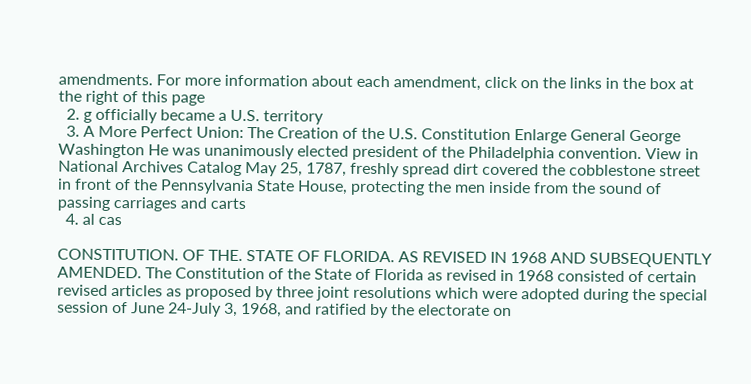amendments. For more information about each amendment, click on the links in the box at the right of this page
  2. g officially became a U.S. territory
  3. A More Perfect Union: The Creation of the U.S. Constitution Enlarge General George Washington He was unanimously elected president of the Philadelphia convention. View in National Archives Catalog May 25, 1787, freshly spread dirt covered the cobblestone street in front of the Pennsylvania State House, protecting the men inside from the sound of passing carriages and carts
  4. al cas

CONSTITUTION. OF THE. STATE OF FLORIDA. AS REVISED IN 1968 AND SUBSEQUENTLY AMENDED. The Constitution of the State of Florida as revised in 1968 consisted of certain revised articles as proposed by three joint resolutions which were adopted during the special session of June 24-July 3, 1968, and ratified by the electorate on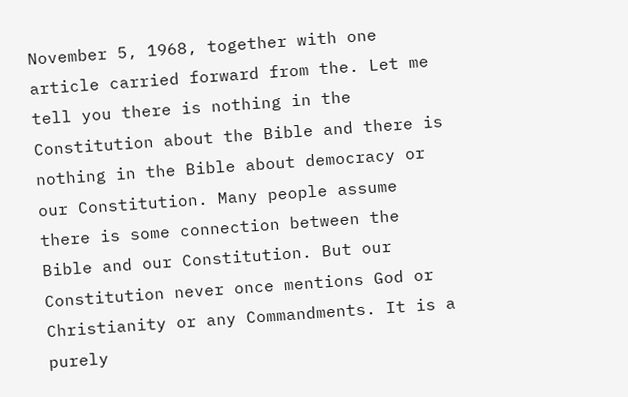November 5, 1968, together with one article carried forward from the. Let me tell you there is nothing in the Constitution about the Bible and there is nothing in the Bible about democracy or our Constitution. Many people assume there is some connection between the Bible and our Constitution. But our Constitution never once mentions God or Christianity or any Commandments. It is a purely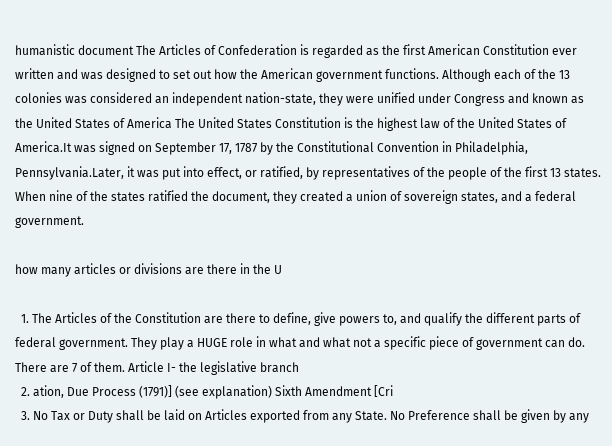humanistic document The Articles of Confederation is regarded as the first American Constitution ever written and was designed to set out how the American government functions. Although each of the 13 colonies was considered an independent nation-state, they were unified under Congress and known as the United States of America The United States Constitution is the highest law of the United States of America.It was signed on September 17, 1787 by the Constitutional Convention in Philadelphia, Pennsylvania.Later, it was put into effect, or ratified, by representatives of the people of the first 13 states. When nine of the states ratified the document, they created a union of sovereign states, and a federal government.

how many articles or divisions are there in the U

  1. The Articles of the Constitution are there to define, give powers to, and qualify the different parts of federal government. They play a HUGE role in what and what not a specific piece of government can do. There are 7 of them. Article I- the legislative branch
  2. ation, Due Process (1791)] (see explanation) Sixth Amendment [Cri
  3. No Tax or Duty shall be laid on Articles exported from any State. No Preference shall be given by any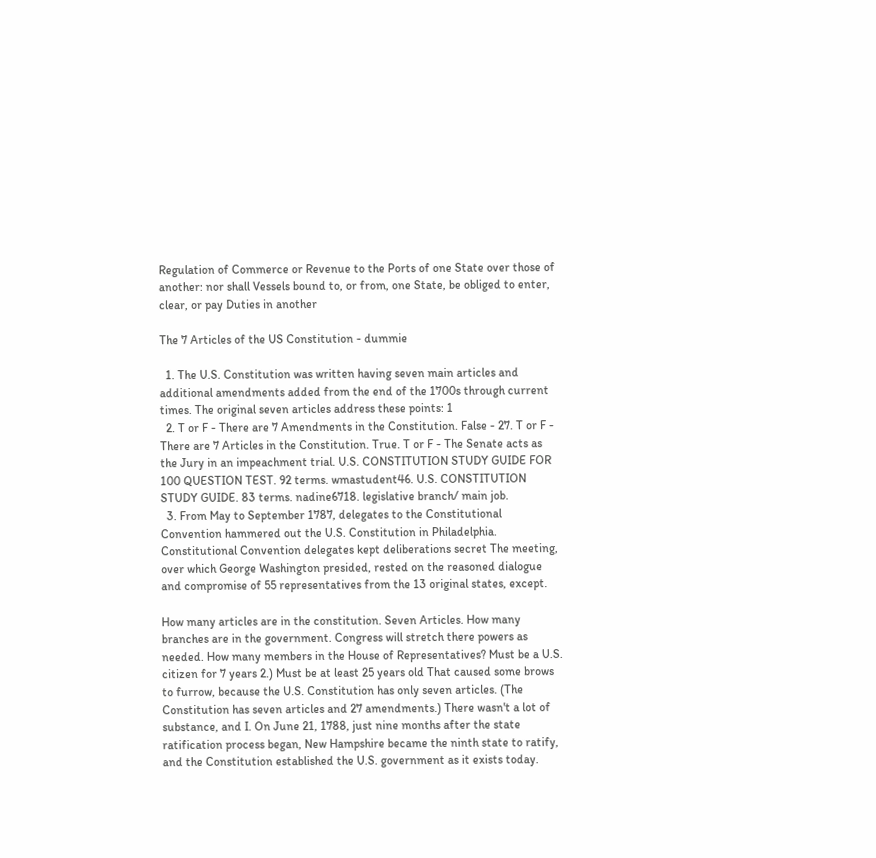Regulation of Commerce or Revenue to the Ports of one State over those of another: nor shall Vessels bound to, or from, one State, be obliged to enter, clear, or pay Duties in another

The 7 Articles of the US Constitution - dummie

  1. The U.S. Constitution was written having seven main articles and additional amendments added from the end of the 1700s through current times. The original seven articles address these points: 1
  2. T or F - There are 7 Amendments in the Constitution. False - 27. T or F - There are 7 Articles in the Constitution. True. T or F - The Senate acts as the Jury in an impeachment trial. U.S. CONSTITUTION STUDY GUIDE FOR 100 QUESTION TEST. 92 terms. wmastudent46. U.S. CONSTITUTION STUDY GUIDE. 83 terms. nadine6718. legislative branch/ main job.
  3. From May to September 1787, delegates to the Constitutional Convention hammered out the U.S. Constitution in Philadelphia. Constitutional Convention delegates kept deliberations secret The meeting, over which George Washington presided, rested on the reasoned dialogue and compromise of 55 representatives from the 13 original states, except.

How many articles are in the constitution. Seven Articles. How many branches are in the government. Congress will stretch there powers as needed. How many members in the House of Representatives? Must be a U.S. citizen for 7 years 2.) Must be at least 25 years old That caused some brows to furrow, because the U.S. Constitution has only seven articles. (The Constitution has seven articles and 27 amendments.) There wasn't a lot of substance, and I. On June 21, 1788, just nine months after the state ratification process began, New Hampshire became the ninth state to ratify, and the Constitution established the U.S. government as it exists today.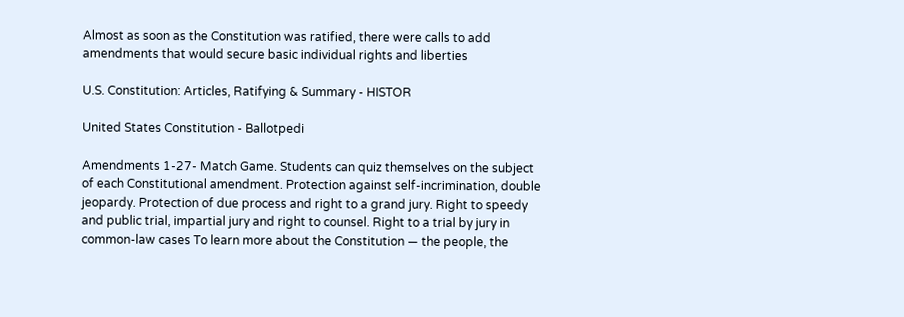Almost as soon as the Constitution was ratified, there were calls to add amendments that would secure basic individual rights and liberties

U.S. Constitution: Articles, Ratifying & Summary - HISTOR

United States Constitution - Ballotpedi

Amendments 1-27- Match Game. Students can quiz themselves on the subject of each Constitutional amendment. Protection against self-incrimination, double jeopardy. Protection of due process and right to a grand jury. Right to speedy and public trial, impartial jury and right to counsel. Right to a trial by jury in common-law cases To learn more about the Constitution — the people, the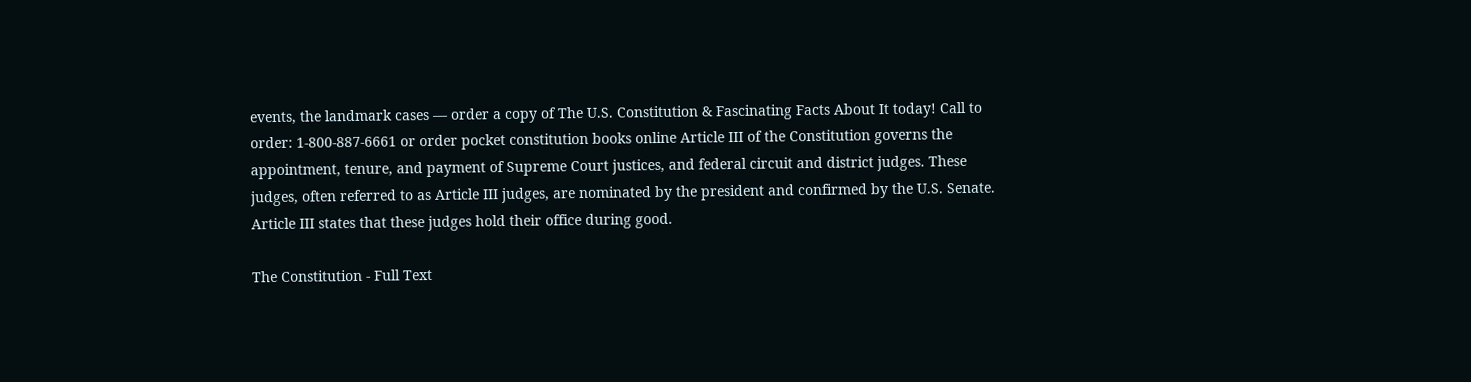events, the landmark cases — order a copy of The U.S. Constitution & Fascinating Facts About It today! Call to order: 1-800-887-6661 or order pocket constitution books online Article III of the Constitution governs the appointment, tenure, and payment of Supreme Court justices, and federal circuit and district judges. These judges, often referred to as Article III judges, are nominated by the president and confirmed by the U.S. Senate. Article III states that these judges hold their office during good.

The Constitution - Full Text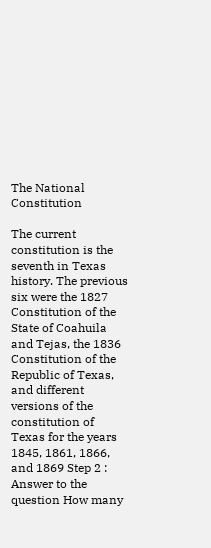The National Constitution

The current constitution is the seventh in Texas history. The previous six were the 1827 Constitution of the State of Coahuila and Tejas, the 1836 Constitution of the Republic of Texas, and different versions of the constitution of Texas for the years 1845, 1861, 1866, and 1869 Step 2 : Answer to the question How many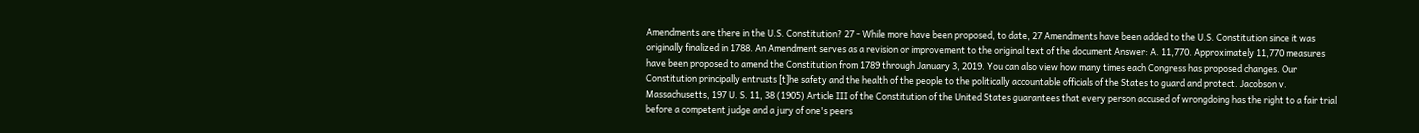Amendments are there in the U.S. Constitution? 27 - While more have been proposed, to date, 27 Amendments have been added to the U.S. Constitution since it was originally finalized in 1788. An Amendment serves as a revision or improvement to the original text of the document Answer: A. 11,770. Approximately 11,770 measures have been proposed to amend the Constitution from 1789 through January 3, 2019. You can also view how many times each Congress has proposed changes. Our Constitution principally entrusts [t]he safety and the health of the people to the politically accountable officials of the States to guard and protect. Jacobson v. Massachusetts, 197 U. S. 11, 38 (1905) Article III of the Constitution of the United States guarantees that every person accused of wrongdoing has the right to a fair trial before a competent judge and a jury of one's peers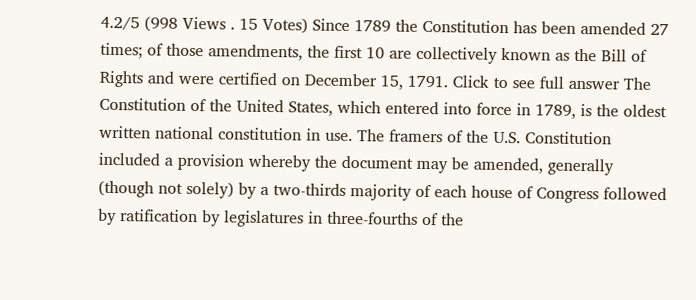4.2/5 (998 Views . 15 Votes) Since 1789 the Constitution has been amended 27 times; of those amendments, the first 10 are collectively known as the Bill of Rights and were certified on December 15, 1791. Click to see full answer The Constitution of the United States, which entered into force in 1789, is the oldest written national constitution in use. The framers of the U.S. Constitution included a provision whereby the document may be amended, generally (though not solely) by a two-thirds majority of each house of Congress followed by ratification by legislatures in three-fourths of the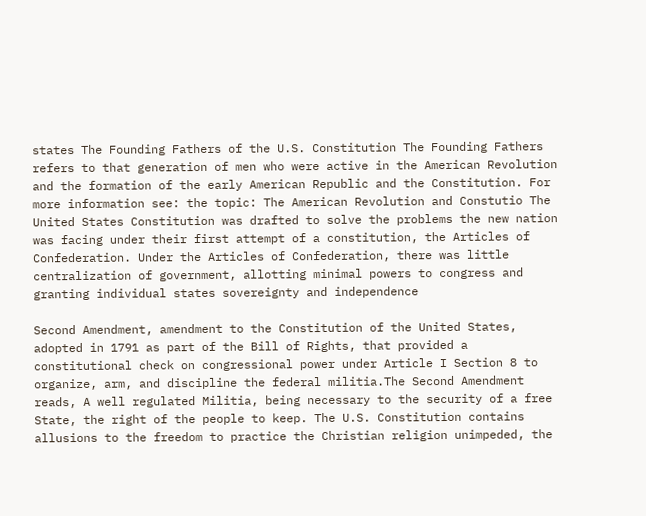states The Founding Fathers of the U.S. Constitution The Founding Fathers refers to that generation of men who were active in the American Revolution and the formation of the early American Republic and the Constitution. For more information see: the topic: The American Revolution and Constutio The United States Constitution was drafted to solve the problems the new nation was facing under their first attempt of a constitution, the Articles of Confederation. Under the Articles of Confederation, there was little centralization of government, allotting minimal powers to congress and granting individual states sovereignty and independence

Second Amendment, amendment to the Constitution of the United States, adopted in 1791 as part of the Bill of Rights, that provided a constitutional check on congressional power under Article I Section 8 to organize, arm, and discipline the federal militia.The Second Amendment reads, A well regulated Militia, being necessary to the security of a free State, the right of the people to keep. The U.S. Constitution contains allusions to the freedom to practice the Christian religion unimpeded, the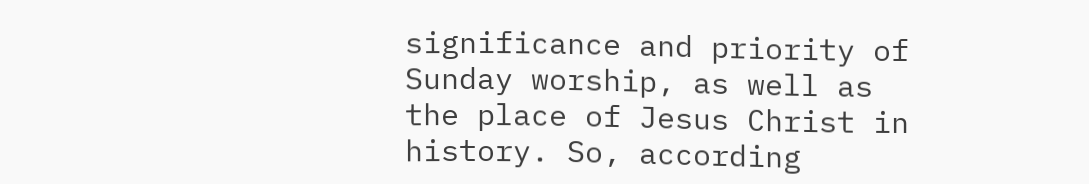significance and priority of Sunday worship, as well as the place of Jesus Christ in history. So, according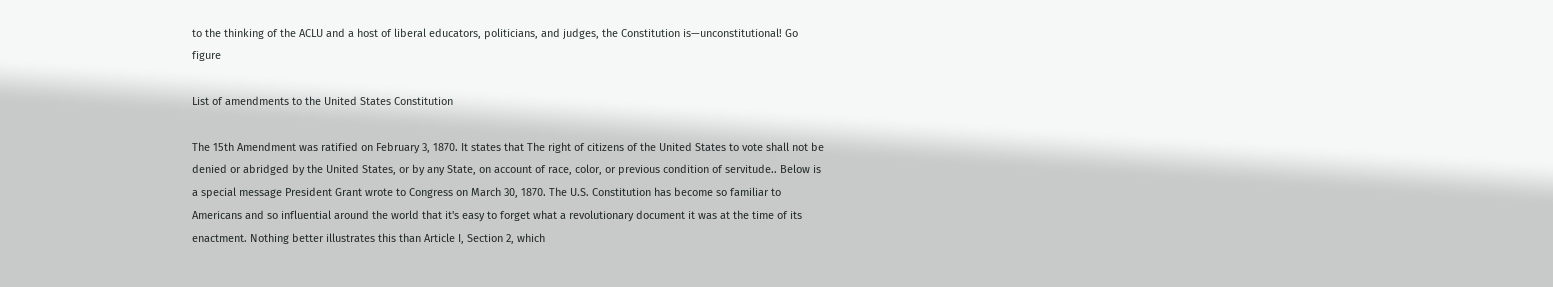to the thinking of the ACLU and a host of liberal educators, politicians, and judges, the Constitution is—unconstitutional! Go figure

List of amendments to the United States Constitution

The 15th Amendment was ratified on February 3, 1870. It states that The right of citizens of the United States to vote shall not be denied or abridged by the United States, or by any State, on account of race, color, or previous condition of servitude.. Below is a special message President Grant wrote to Congress on March 30, 1870. The U.S. Constitution has become so familiar to Americans and so influential around the world that it's easy to forget what a revolutionary document it was at the time of its enactment. Nothing better illustrates this than Article I, Section 2, which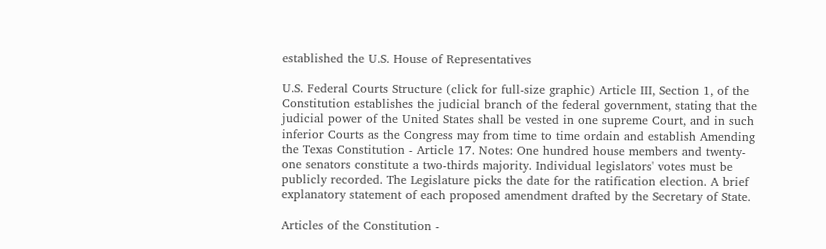established the U.S. House of Representatives

U.S. Federal Courts Structure (click for full-size graphic) Article III, Section 1, of the Constitution establishes the judicial branch of the federal government, stating that the judicial power of the United States shall be vested in one supreme Court, and in such inferior Courts as the Congress may from time to time ordain and establish Amending the Texas Constitution - Article 17. Notes: One hundred house members and twenty-one senators constitute a two-thirds majority. Individual legislators' votes must be publicly recorded. The Legislature picks the date for the ratification election. A brief explanatory statement of each proposed amendment drafted by the Secretary of State.

Articles of the Constitution -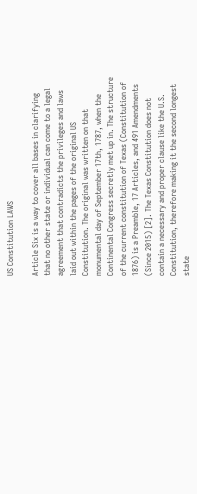US Constitution LAWS

Article Six is a way to cover all bases in clarifying that no other state or individual can come to a legal agreement that contradicts the privileges and laws laid out within the pages of the original US Constitution. The original was written on that monumental day of September 17th, 1787, when the Continental Congress secretly met up in. The structure of the current constitution of Texas (Constitution of 1876) is a Preamble, 17 Articles, and 491 Amendments (Since 2015) [2]. The Texas Constitution does not contain a necessary and proper clause like the U.S. Constitution, therefore making it the second longest state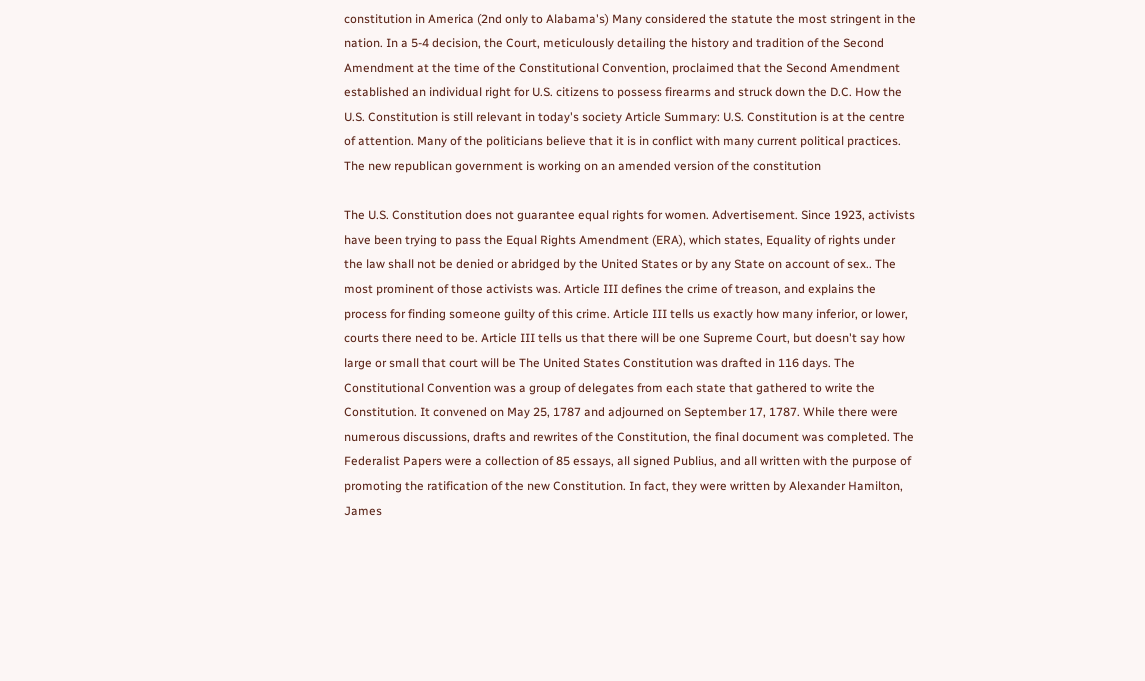constitution in America (2nd only to Alabama's) Many considered the statute the most stringent in the nation. In a 5-4 decision, the Court, meticulously detailing the history and tradition of the Second Amendment at the time of the Constitutional Convention, proclaimed that the Second Amendment established an individual right for U.S. citizens to possess firearms and struck down the D.C. How the U.S. Constitution is still relevant in today's society Article Summary: U.S. Constitution is at the centre of attention. Many of the politicians believe that it is in conflict with many current political practices. The new republican government is working on an amended version of the constitution

The U.S. Constitution does not guarantee equal rights for women. Advertisement. Since 1923, activists have been trying to pass the Equal Rights Amendment (ERA), which states, Equality of rights under the law shall not be denied or abridged by the United States or by any State on account of sex.. The most prominent of those activists was. Article III defines the crime of treason, and explains the process for finding someone guilty of this crime. Article III tells us exactly how many inferior, or lower, courts there need to be. Article III tells us that there will be one Supreme Court, but doesn't say how large or small that court will be The United States Constitution was drafted in 116 days. The Constitutional Convention was a group of delegates from each state that gathered to write the Constitution. It convened on May 25, 1787 and adjourned on September 17, 1787. While there were numerous discussions, drafts and rewrites of the Constitution, the final document was completed. The Federalist Papers were a collection of 85 essays, all signed Publius, and all written with the purpose of promoting the ratification of the new Constitution. In fact, they were written by Alexander Hamilton, James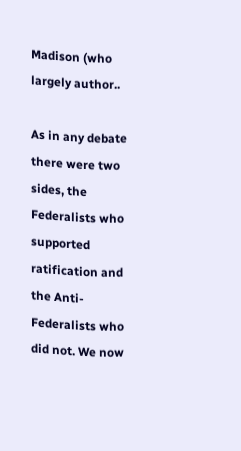Madison (who largely author..

As in any debate there were two sides, the Federalists who supported ratification and the Anti-Federalists who did not. We now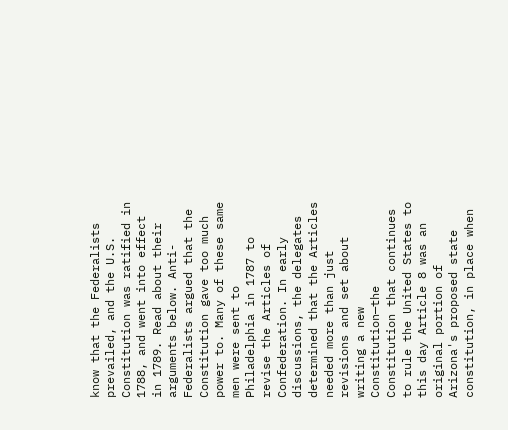know that the Federalists prevailed, and the U.S. Constitution was ratified in 1788, and went into effect in 1789. Read about their arguments below. Anti-Federalists argued that the Constitution gave too much power to. Many of these same men were sent to Philadelphia in 1787 to revise the Articles of Confederation. In early discussions, the delegates determined that the Articles needed more than just revisions and set about writing a new Constitution—the Constitution that continues to rule the United States to this day Article 8 was an original portion of Arizona's proposed state constitution, in place when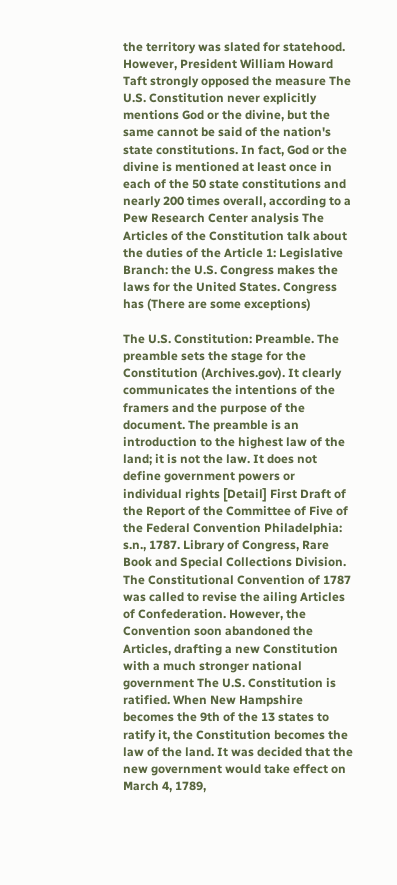the territory was slated for statehood. However, President William Howard Taft strongly opposed the measure The U.S. Constitution never explicitly mentions God or the divine, but the same cannot be said of the nation's state constitutions. In fact, God or the divine is mentioned at least once in each of the 50 state constitutions and nearly 200 times overall, according to a Pew Research Center analysis The Articles of the Constitution talk about the duties of the Article 1: Legislative Branch: the U.S. Congress makes the laws for the United States. Congress has (There are some exceptions)

The U.S. Constitution: Preamble. The preamble sets the stage for the Constitution (Archives.gov). It clearly communicates the intentions of the framers and the purpose of the document. The preamble is an introduction to the highest law of the land; it is not the law. It does not define government powers or individual rights [Detail] First Draft of the Report of the Committee of Five of the Federal Convention Philadelphia: s.n., 1787. Library of Congress, Rare Book and Special Collections Division. The Constitutional Convention of 1787 was called to revise the ailing Articles of Confederation. However, the Convention soon abandoned the Articles, drafting a new Constitution with a much stronger national government The U.S. Constitution is ratified. When New Hampshire becomes the 9th of the 13 states to ratify it, the Constitution becomes the law of the land. It was decided that the new government would take effect on March 4, 1789,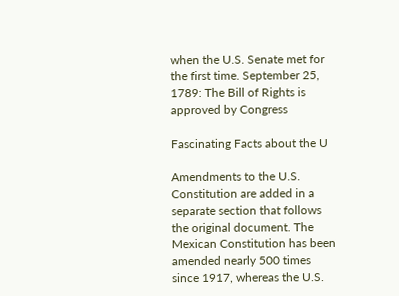when the U.S. Senate met for the first time. September 25, 1789: The Bill of Rights is approved by Congress

Fascinating Facts about the U

Amendments to the U.S. Constitution are added in a separate section that follows the original document. The Mexican Constitution has been amended nearly 500 times since 1917, whereas the U.S.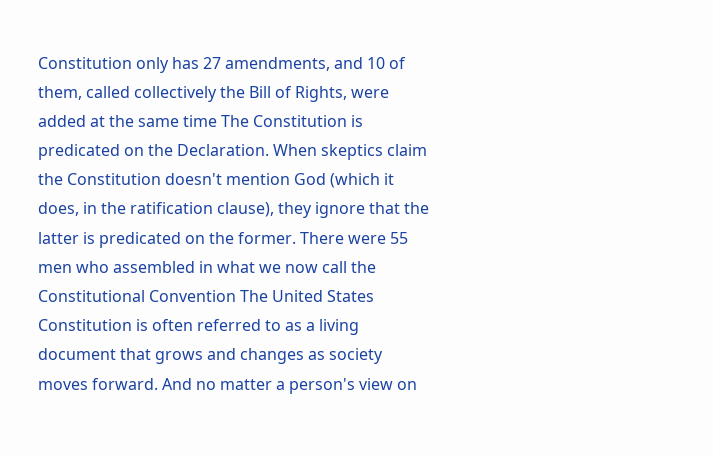Constitution only has 27 amendments, and 10 of them, called collectively the Bill of Rights, were added at the same time The Constitution is predicated on the Declaration. When skeptics claim the Constitution doesn't mention God (which it does, in the ratification clause), they ignore that the latter is predicated on the former. There were 55 men who assembled in what we now call the Constitutional Convention The United States Constitution is often referred to as a living document that grows and changes as society moves forward. And no matter a person's view on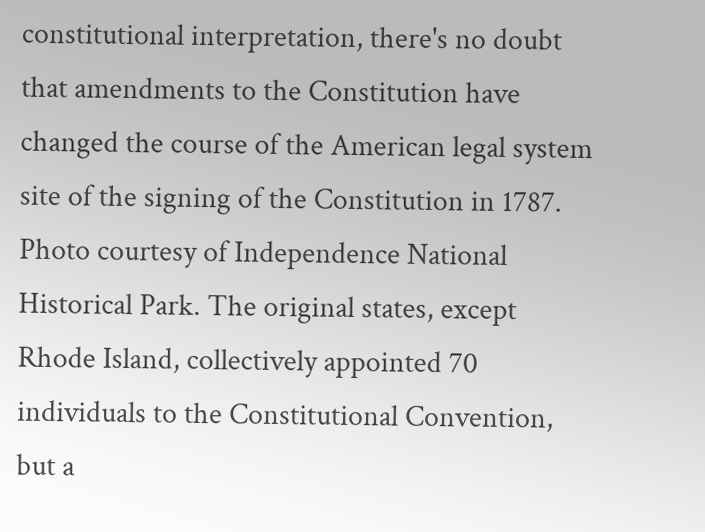constitutional interpretation, there's no doubt that amendments to the Constitution have changed the course of the American legal system site of the signing of the Constitution in 1787. Photo courtesy of Independence National Historical Park. The original states, except Rhode Island, collectively appointed 70 individuals to the Constitutional Convention, but a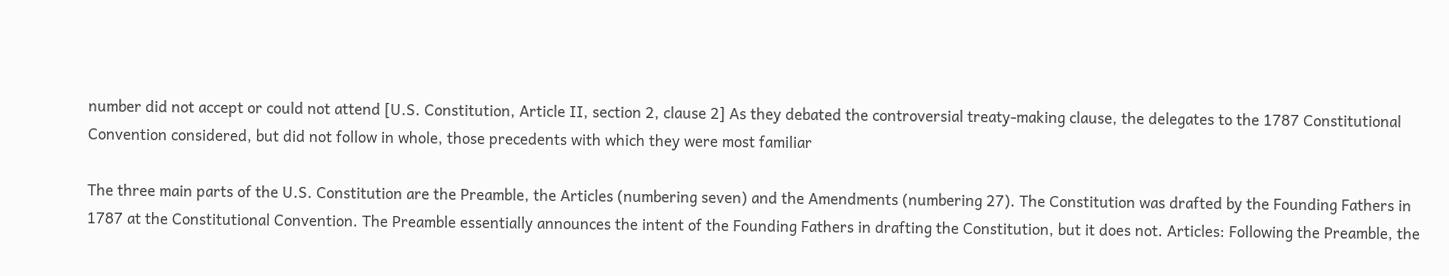number did not accept or could not attend [U.S. Constitution, Article II, section 2, clause 2] As they debated the controversial treaty-making clause, the delegates to the 1787 Constitutional Convention considered, but did not follow in whole, those precedents with which they were most familiar

The three main parts of the U.S. Constitution are the Preamble, the Articles (numbering seven) and the Amendments (numbering 27). The Constitution was drafted by the Founding Fathers in 1787 at the Constitutional Convention. The Preamble essentially announces the intent of the Founding Fathers in drafting the Constitution, but it does not. Articles: Following the Preamble, the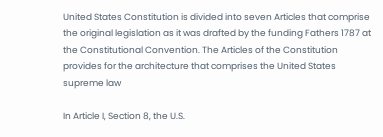United States Constitution is divided into seven Articles that comprise the original legislation as it was drafted by the funding Fathers 1787 at the Constitutional Convention. The Articles of the Constitution provides for the architecture that comprises the United States supreme law

In Article I, Section 8, the U.S.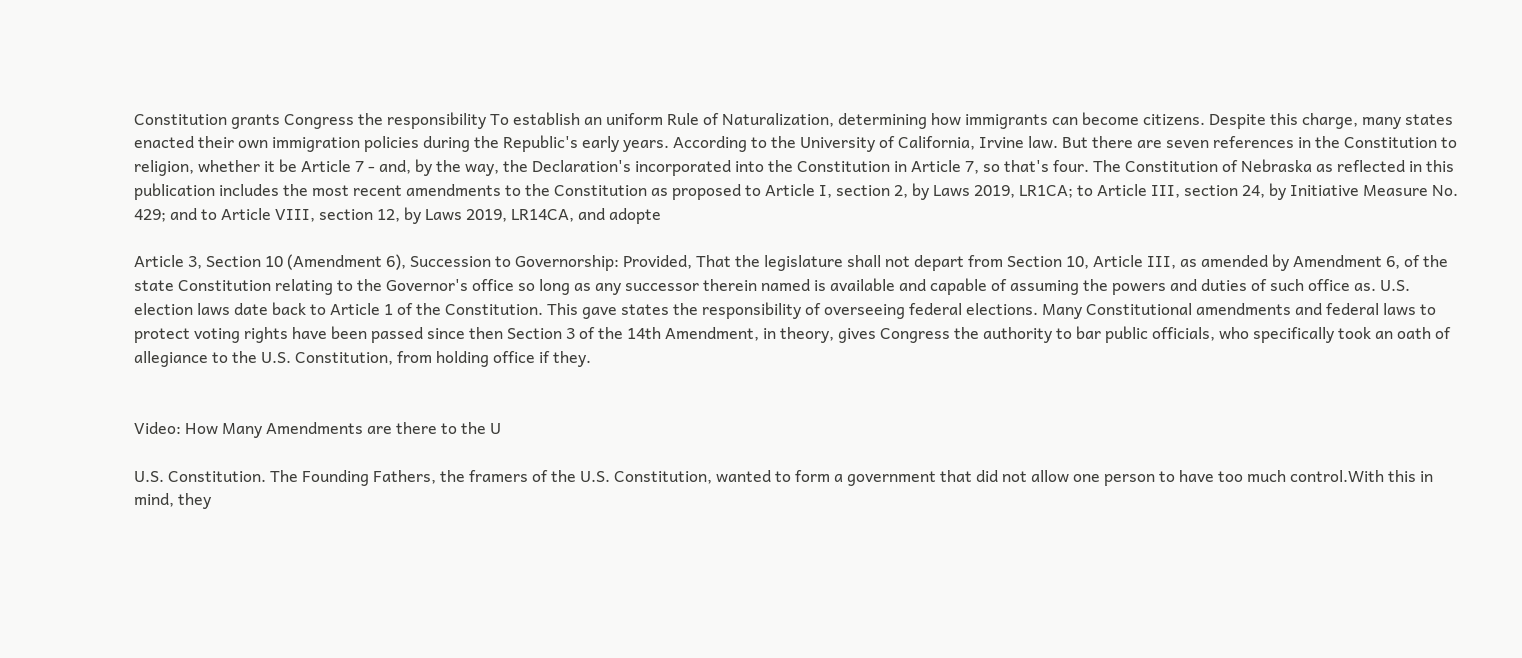Constitution grants Congress the responsibility To establish an uniform Rule of Naturalization, determining how immigrants can become citizens. Despite this charge, many states enacted their own immigration policies during the Republic's early years. According to the University of California, Irvine law. But there are seven references in the Constitution to religion, whether it be Article 7 - and, by the way, the Declaration's incorporated into the Constitution in Article 7, so that's four. The Constitution of Nebraska as reflected in this publication includes the most recent amendments to the Constitution as proposed to Article I, section 2, by Laws 2019, LR1CA; to Article III, section 24, by Initiative Measure No. 429; and to Article VIII, section 12, by Laws 2019, LR14CA, and adopte

Article 3, Section 10 (Amendment 6), Succession to Governorship: Provided, That the legislature shall not depart from Section 10, Article III, as amended by Amendment 6, of the state Constitution relating to the Governor's office so long as any successor therein named is available and capable of assuming the powers and duties of such office as. U.S. election laws date back to Article 1 of the Constitution. This gave states the responsibility of overseeing federal elections. Many Constitutional amendments and federal laws to protect voting rights have been passed since then Section 3 of the 14th Amendment, in theory, gives Congress the authority to bar public officials, who specifically took an oath of allegiance to the U.S. Constitution, from holding office if they.


Video: How Many Amendments are there to the U

U.S. Constitution. The Founding Fathers, the framers of the U.S. Constitution, wanted to form a government that did not allow one person to have too much control.With this in mind, they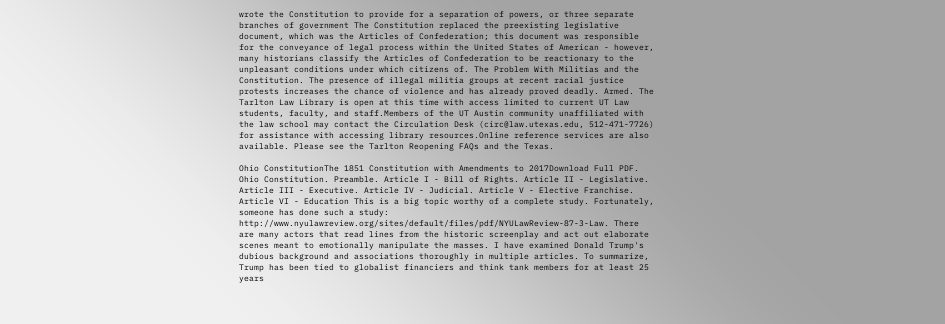wrote the Constitution to provide for a separation of powers, or three separate branches of government The Constitution replaced the preexisting legislative document, which was the Articles of Confederation; this document was responsible for the conveyance of legal process within the United States of American - however, many historians classify the Articles of Confederation to be reactionary to the unpleasant conditions under which citizens of. The Problem With Militias and the Constitution. The presence of illegal militia groups at recent racial justice protests increases the chance of violence and has already proved deadly. Armed. The Tarlton Law Library is open at this time with access limited to current UT Law students, faculty, and staff.Members of the UT Austin community unaffiliated with the law school may contact the Circulation Desk (circ@law.utexas.edu, 512-471-7726) for assistance with accessing library resources.Online reference services are also available. Please see the Tarlton Reopening FAQs and the Texas.

Ohio ConstitutionThe 1851 Constitution with Amendments to 2017Download Full PDF. Ohio Constitution. Preamble. Article I - Bill of Rights. Article II - Legislative. Article III - Executive. Article IV - Judicial. Article V - Elective Franchise. Article VI - Education This is a big topic worthy of a complete study. Fortunately, someone has done such a study: http://www.nyulawreview.org/sites/default/files/pdf/NYULawReview-87-3-Law. There are many actors that read lines from the historic screenplay and act out elaborate scenes meant to emotionally manipulate the masses. I have examined Donald Trump's dubious background and associations thoroughly in multiple articles. To summarize, Trump has been tied to globalist financiers and think tank members for at least 25 years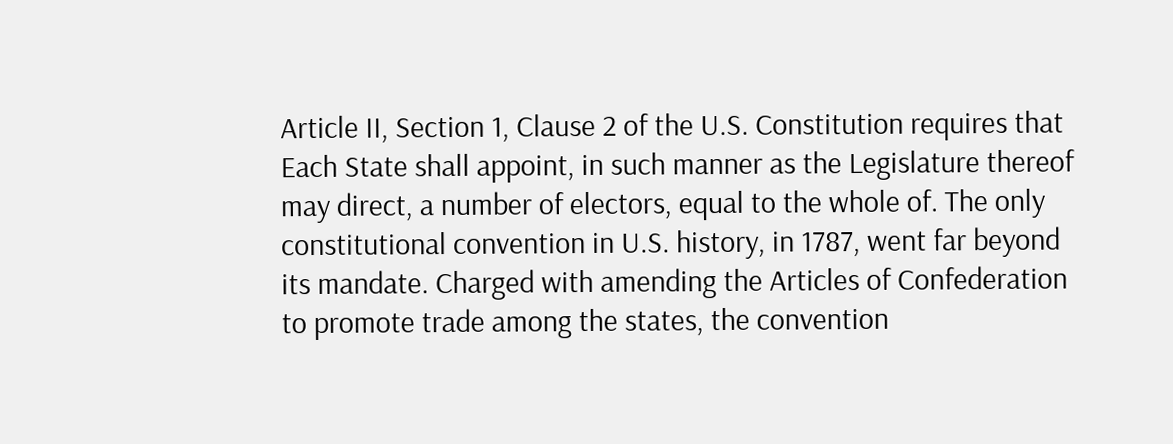Article II, Section 1, Clause 2 of the U.S. Constitution requires that Each State shall appoint, in such manner as the Legislature thereof may direct, a number of electors, equal to the whole of. The only constitutional convention in U.S. history, in 1787, went far beyond its mandate. Charged with amending the Articles of Confederation to promote trade among the states, the convention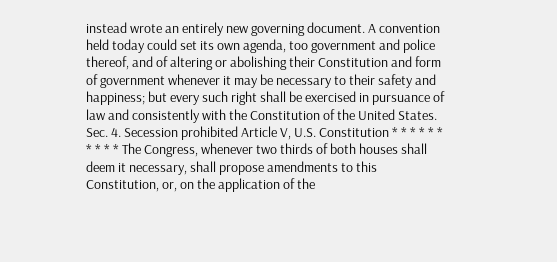instead wrote an entirely new governing document. A convention held today could set its own agenda, too government and police thereof, and of altering or abolishing their Constitution and form of government whenever it may be necessary to their safety and happiness; but every such right shall be exercised in pursuance of law and consistently with the Constitution of the United States. Sec. 4. Secession prohibited Article V, U.S. Constitution * * * * * * * * * * The Congress, whenever two thirds of both houses shall deem it necessary, shall propose amendments to this Constitution, or, on the application of the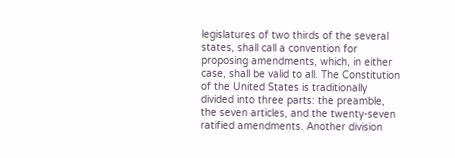legislatures of two thirds of the several states, shall call a convention for proposing amendments, which, in either case, shall be valid to all. The Constitution of the United States is traditionally divided into three parts: the preamble, the seven articles, and the twenty-seven ratified amendments. Another division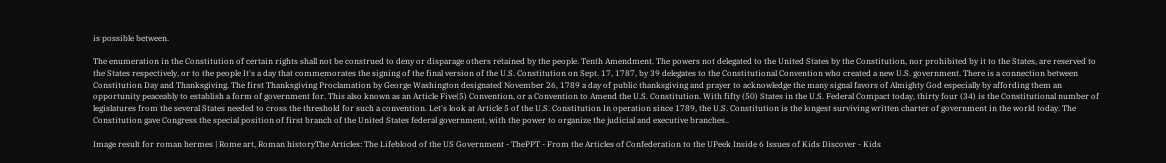is possible between.

The enumeration in the Constitution of certain rights shall not be construed to deny or disparage others retained by the people. Tenth Amendment. The powers not delegated to the United States by the Constitution, nor prohibited by it to the States, are reserved to the States respectively, or to the people It's a day that commemorates the signing of the final version of the U.S. Constitution on Sept. 17, 1787, by 39 delegates to the Constitutional Convention who created a new U.S. government. There is a connection between Constitution Day and Thanksgiving. The first Thanksgiving Proclamation by George Washington designated November 26, 1789 a day of public thanksgiving and prayer to acknowledge the many signal favors of Almighty God especially by affording them an opportunity peaceably to establish a form of government for. This also known as an Article Five(5) Convention, or a Convention to Amend the U.S. Constitution. With fifty (50) States in the U.S. Federal Compact today, thirty four (34) is the Constitutional number of legislatures from the several States needed to cross the threshold for such a convention. Let's look at Article 5 of the U.S. Constitution In operation since 1789, the U.S. Constitution is the longest surviving written charter of government in the world today. The Constitution gave Congress the special position of first branch of the United States federal government, with the power to organize the judicial and executive branches..

Image result for roman hermes | Rome art, Roman historyThe Articles: The Lifeblood of the US Government - ThePPT - From the Articles of Confederation to the UPeek Inside 6 Issues of Kids Discover - Kids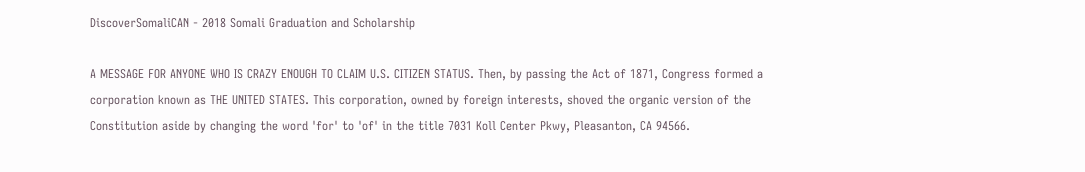DiscoverSomaliCAN - 2018 Somali Graduation and Scholarship

A MESSAGE FOR ANYONE WHO IS CRAZY ENOUGH TO CLAIM U.S. CITIZEN STATUS. Then, by passing the Act of 1871, Congress formed a corporation known as THE UNITED STATES. This corporation, owned by foreign interests, shoved the organic version of the Constitution aside by changing the word 'for' to 'of' in the title 7031 Koll Center Pkwy, Pleasanton, CA 94566.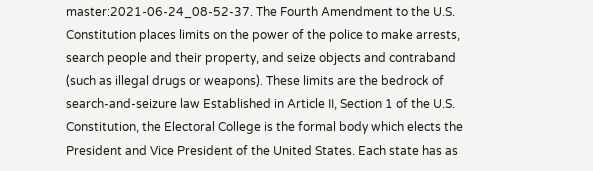master:2021-06-24_08-52-37. The Fourth Amendment to the U.S. Constitution places limits on the power of the police to make arrests, search people and their property, and seize objects and contraband (such as illegal drugs or weapons). These limits are the bedrock of search-and-seizure law Established in Article II, Section 1 of the U.S. Constitution, the Electoral College is the formal body which elects the President and Vice President of the United States. Each state has as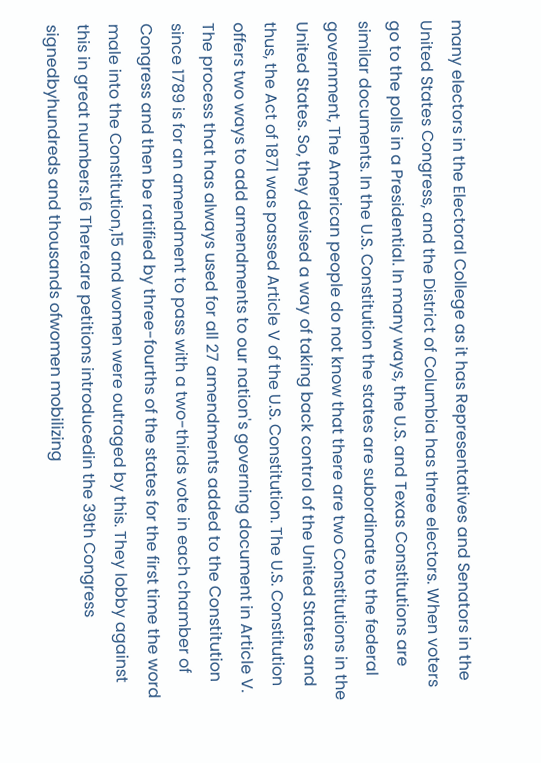many electors in the Electoral College as it has Representatives and Senators in the United States Congress, and the District of Columbia has three electors. When voters go to the polls in a Presidential. In many ways, the U.S. and Texas Constitutions are similar documents. In the U.S. Constitution the states are subordinate to the federal government, The American people do not know that there are two Constitutions in the United States. So, they devised a way of taking back control of the United States and thus, the Act of 1871 was passed Article V of the U.S. Constitution. The U.S. Constitution offers two ways to add amendments to our nation's governing document in Article V. The process that has always used for all 27 amendments added to the Constitution since 1789 is for an amendment to pass with a two-thirds vote in each chamber of Congress and then be ratified by three-fourths of the states for the first time the word male into the Constitution,15 and women were outraged by this. They lobby against this in great numbers.16 There.are petitions introducedin the 39th Congress signedbyhundreds and thousands ofwomen mobilizing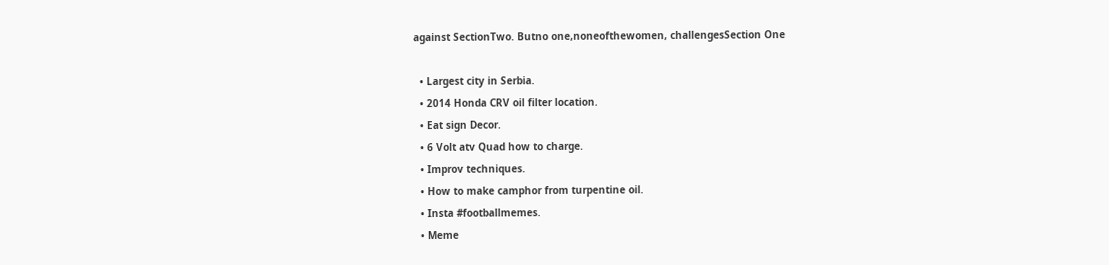against SectionTwo. Butno one,noneofthewomen, challengesSection One

  • Largest city in Serbia.
  • 2014 Honda CRV oil filter location.
  • Eat sign Decor.
  • 6 Volt atv Quad how to charge.
  • Improv techniques.
  • How to make camphor from turpentine oil.
  • Insta #footballmemes.
  • Meme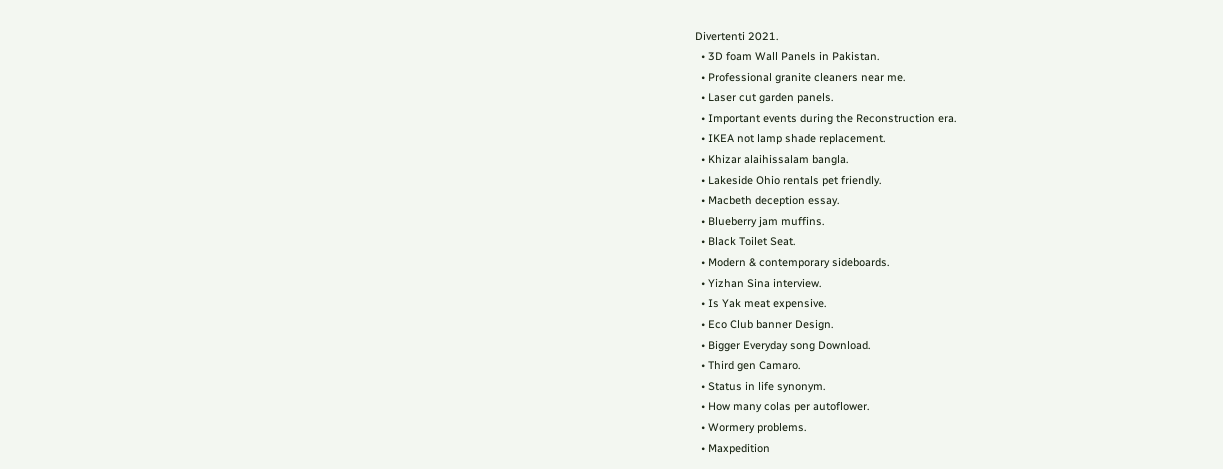Divertenti 2021.
  • 3D foam Wall Panels in Pakistan.
  • Professional granite cleaners near me.
  • Laser cut garden panels.
  • Important events during the Reconstruction era.
  • IKEA not lamp shade replacement.
  • Khizar alaihissalam bangla.
  • Lakeside Ohio rentals pet friendly.
  • Macbeth deception essay.
  • Blueberry jam muffins.
  • Black Toilet Seat.
  • Modern & contemporary sideboards.
  • Yizhan Sina interview.
  • Is Yak meat expensive.
  • Eco Club banner Design.
  • Bigger Everyday song Download.
  • Third gen Camaro.
  • Status in life synonym.
  • How many colas per autoflower.
  • Wormery problems.
  • Maxpedition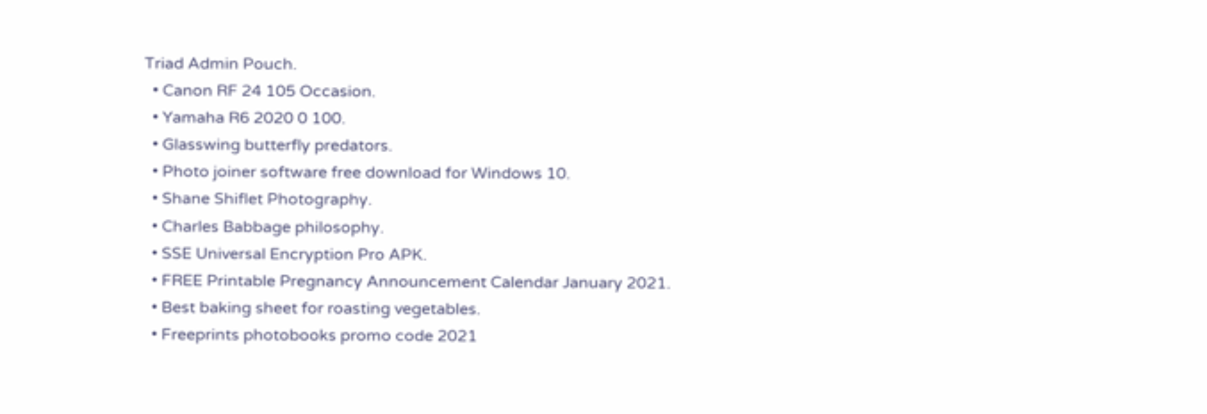Triad Admin Pouch.
  • Canon RF 24 105 Occasion.
  • Yamaha R6 2020 0 100.
  • Glasswing butterfly predators.
  • Photo joiner software free download for Windows 10.
  • Shane Shiflet Photography.
  • Charles Babbage philosophy.
  • SSE Universal Encryption Pro APK.
  • FREE Printable Pregnancy Announcement Calendar January 2021.
  • Best baking sheet for roasting vegetables.
  • Freeprints photobooks promo code 2021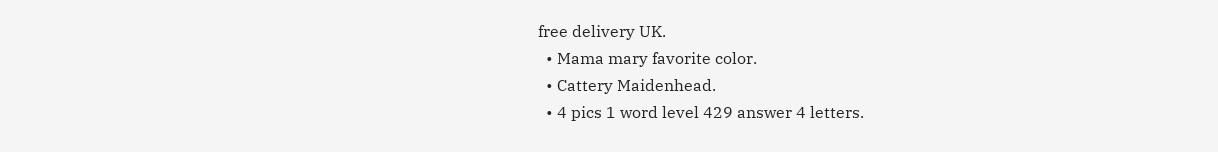free delivery UK.
  • Mama mary favorite color.
  • Cattery Maidenhead.
  • 4 pics 1 word level 429 answer 4 letters.